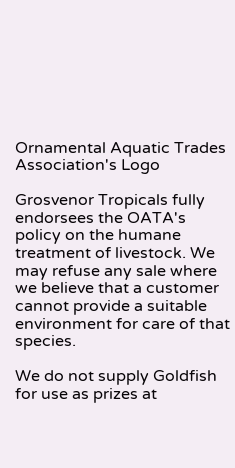Ornamental Aquatic Trades Association's Logo

Grosvenor Tropicals fully endorsees the OATA's policy on the humane  treatment of livestock. We may refuse any sale where we believe that a customer cannot provide a suitable environment for care of that species.

We do not supply Goldfish for use as prizes at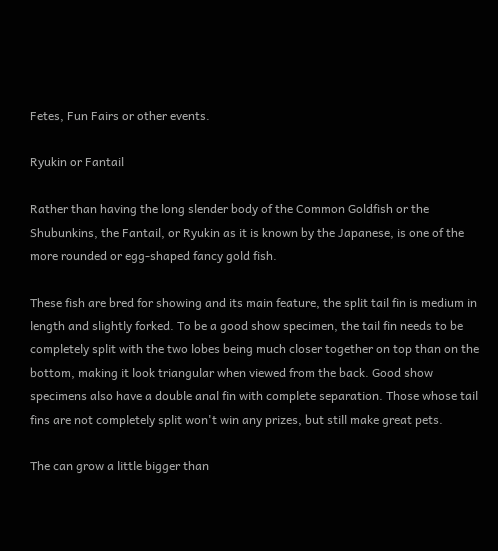Fetes, Fun Fairs or other events.

Ryukin or Fantail

Rather than having the long slender body of the Common Goldfish or the Shubunkins, the Fantail, or Ryukin as it is known by the Japanese, is one of the more rounded or egg-shaped fancy gold fish.

These fish are bred for showing and its main feature, the split tail fin is medium in length and slightly forked. To be a good show specimen, the tail fin needs to be completely split with the two lobes being much closer together on top than on the bottom, making it look triangular when viewed from the back. Good show specimens also have a double anal fin with complete separation. Those whose tail fins are not completely split won't win any prizes, but still make great pets.

The can grow a little bigger than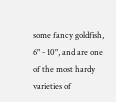some fancy goldfish, 6" - 10", and are one of the most hardy varieties of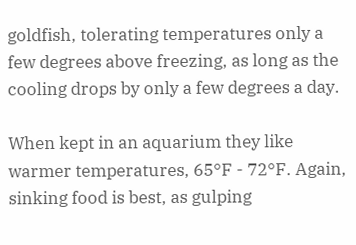goldfish, tolerating temperatures only a few degrees above freezing, as long as the cooling drops by only a few degrees a day.

When kept in an aquarium they like warmer temperatures, 65°F - 72°F. Again, sinking food is best, as gulping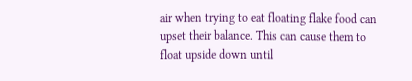air when trying to eat floating flake food can upset their balance. This can cause them to float upside down until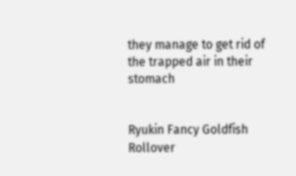they manage to get rid of the trapped air in their stomach


Ryukin Fancy Goldfish
Rollover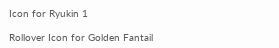Icon for Ryukin 1

Rollover Icon for Golden Fantail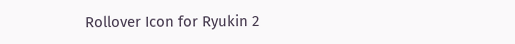Rollover Icon for Ryukin 2